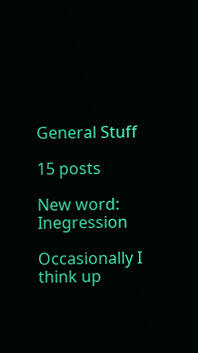General Stuff

15 posts

New word: Inegression

Occasionally I think up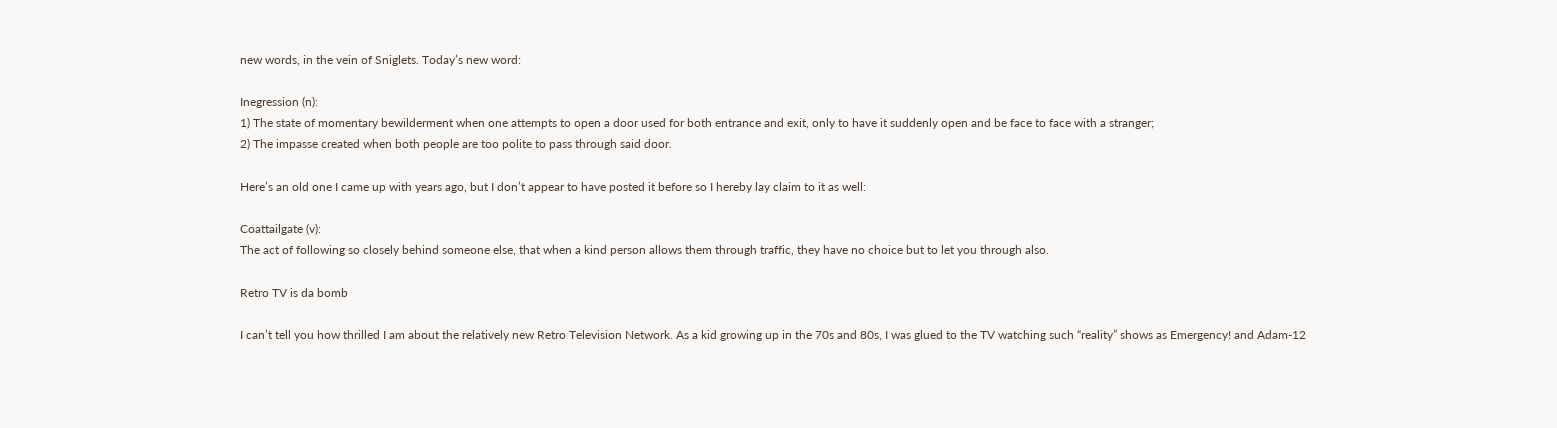new words, in the vein of Sniglets. Today’s new word:

Inegression (n):
1) The state of momentary bewilderment when one attempts to open a door used for both entrance and exit, only to have it suddenly open and be face to face with a stranger;
2) The impasse created when both people are too polite to pass through said door.

Here’s an old one I came up with years ago, but I don’t appear to have posted it before so I hereby lay claim to it as well:

Coattailgate (v):
The act of following so closely behind someone else, that when a kind person allows them through traffic, they have no choice but to let you through also.

Retro TV is da bomb

I can’t tell you how thrilled I am about the relatively new Retro Television Network. As a kid growing up in the 70s and 80s, I was glued to the TV watching such “reality” shows as Emergency! and Adam-12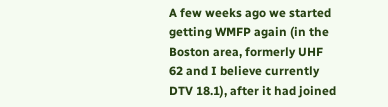A few weeks ago we started getting WMFP again (in the Boston area, formerly UHF 62 and I believe currently DTV 18.1), after it had joined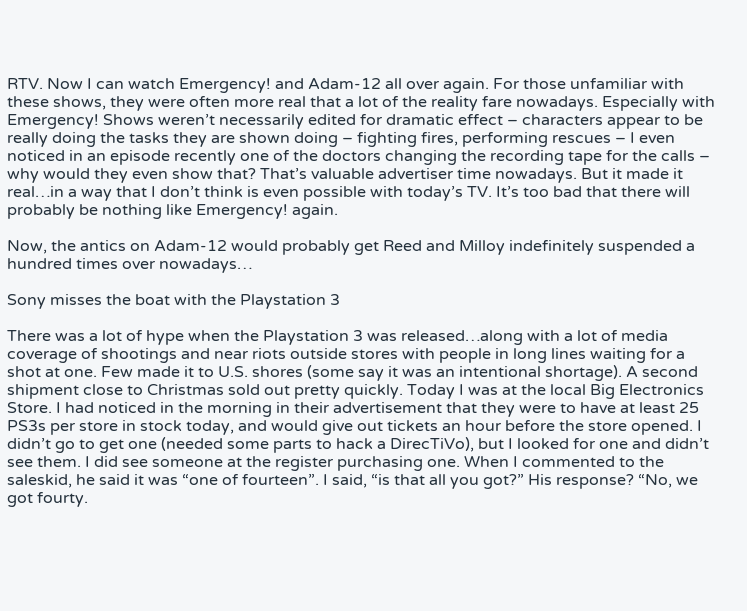RTV. Now I can watch Emergency! and Adam-12 all over again. For those unfamiliar with these shows, they were often more real that a lot of the reality fare nowadays. Especially with Emergency! Shows weren’t necessarily edited for dramatic effect – characters appear to be really doing the tasks they are shown doing – fighting fires, performing rescues – I even noticed in an episode recently one of the doctors changing the recording tape for the calls – why would they even show that? That’s valuable advertiser time nowadays. But it made it real…in a way that I don’t think is even possible with today’s TV. It’s too bad that there will probably be nothing like Emergency! again.

Now, the antics on Adam-12 would probably get Reed and Milloy indefinitely suspended a hundred times over nowadays…

Sony misses the boat with the Playstation 3

There was a lot of hype when the Playstation 3 was released…along with a lot of media coverage of shootings and near riots outside stores with people in long lines waiting for a shot at one. Few made it to U.S. shores (some say it was an intentional shortage). A second shipment close to Christmas sold out pretty quickly. Today I was at the local Big Electronics Store. I had noticed in the morning in their advertisement that they were to have at least 25 PS3s per store in stock today, and would give out tickets an hour before the store opened. I didn’t go to get one (needed some parts to hack a DirecTiVo), but I looked for one and didn’t see them. I did see someone at the register purchasing one. When I commented to the saleskid, he said it was “one of fourteen”. I said, “is that all you got?” His response? “No, we got fourty.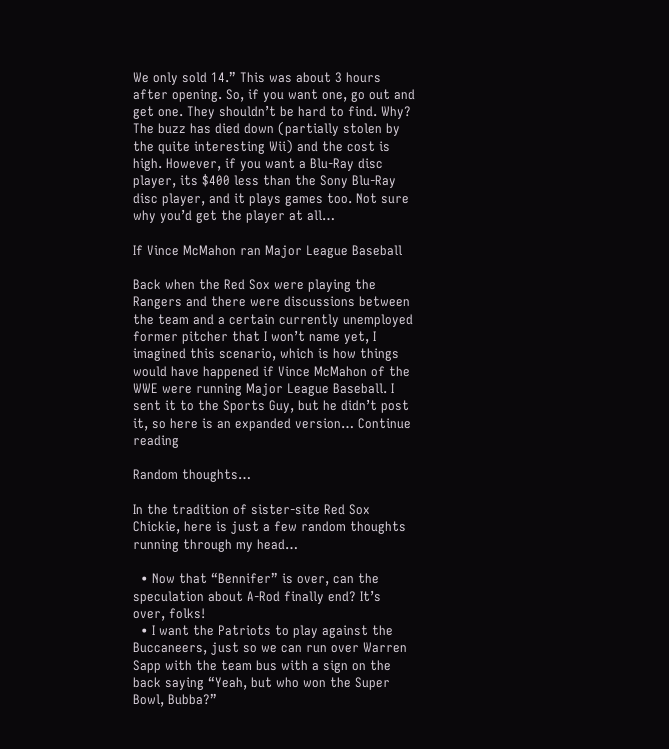We only sold 14.” This was about 3 hours after opening. So, if you want one, go out and get one. They shouldn’t be hard to find. Why? The buzz has died down (partially stolen by the quite interesting Wii) and the cost is high. However, if you want a Blu-Ray disc player, its $400 less than the Sony Blu-Ray disc player, and it plays games too. Not sure why you’d get the player at all…

If Vince McMahon ran Major League Baseball

Back when the Red Sox were playing the Rangers and there were discussions between the team and a certain currently unemployed former pitcher that I won’t name yet, I imagined this scenario, which is how things would have happened if Vince McMahon of the WWE were running Major League Baseball. I sent it to the Sports Guy, but he didn’t post it, so here is an expanded version… Continue reading

Random thoughts…

In the tradition of sister-site Red Sox Chickie, here is just a few random thoughts running through my head…

  • Now that “Bennifer” is over, can the speculation about A-Rod finally end? It’s over, folks!
  • I want the Patriots to play against the Buccaneers, just so we can run over Warren Sapp with the team bus with a sign on the back saying “Yeah, but who won the Super Bowl, Bubba?”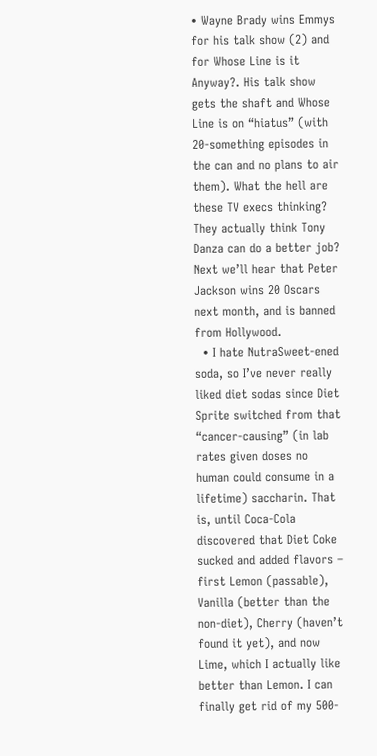• Wayne Brady wins Emmys for his talk show (2) and for Whose Line is it Anyway?. His talk show gets the shaft and Whose Line is on “hiatus” (with 20-something episodes in the can and no plans to air them). What the hell are these TV execs thinking? They actually think Tony Danza can do a better job? Next we’ll hear that Peter Jackson wins 20 Oscars next month, and is banned from Hollywood.
  • I hate NutraSweet-ened soda, so I’ve never really liked diet sodas since Diet Sprite switched from that “cancer-causing” (in lab rates given doses no human could consume in a lifetime) saccharin. That is, until Coca-Cola discovered that Diet Coke sucked and added flavors – first Lemon (passable), Vanilla (better than the non-diet), Cherry (haven’t found it yet), and now Lime, which I actually like better than Lemon. I can finally get rid of my 500-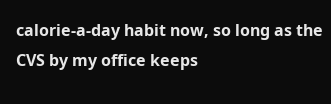calorie-a-day habit now, so long as the CVS by my office keeps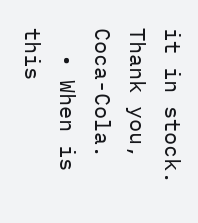it in stock. Thank you, Coca-Cola.
  • When is this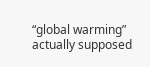“global warming” actually supposed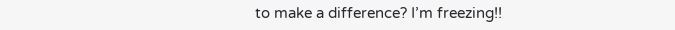to make a difference? I’m freezing!!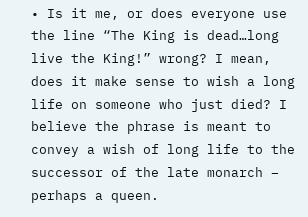• Is it me, or does everyone use the line “The King is dead…long live the King!” wrong? I mean, does it make sense to wish a long life on someone who just died? I believe the phrase is meant to convey a wish of long life to the successor of the late monarch – perhaps a queen.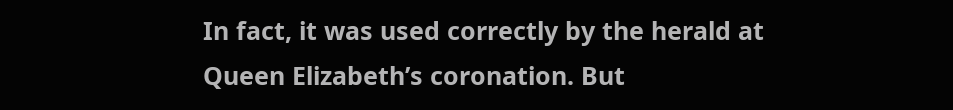In fact, it was used correctly by the herald at Queen Elizabeth’s coronation. But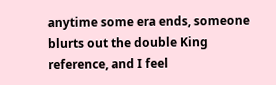anytime some era ends, someone blurts out the double King reference, and I feel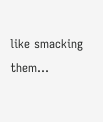like smacking them…